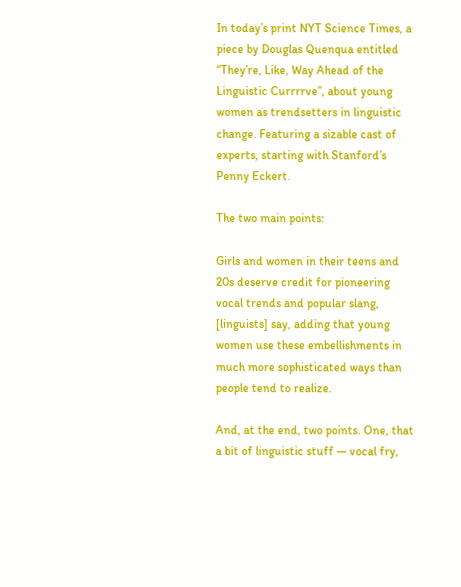In today’s print NYT Science Times, a piece by Douglas Quenqua entitled “They’re, Like, Way Ahead of the Linguistic Currrrve”, about young women as trendsetters in linguistic change. Featuring a sizable cast of experts, starting with Stanford’s Penny Eckert.

The two main points:

Girls and women in their teens and 20s deserve credit for pioneering vocal trends and popular slang, [linguists] say, adding that young women use these embellishments in much more sophisticated ways than people tend to realize.

And, at the end, two points. One, that a bit of linguistic stuff — vocal fry,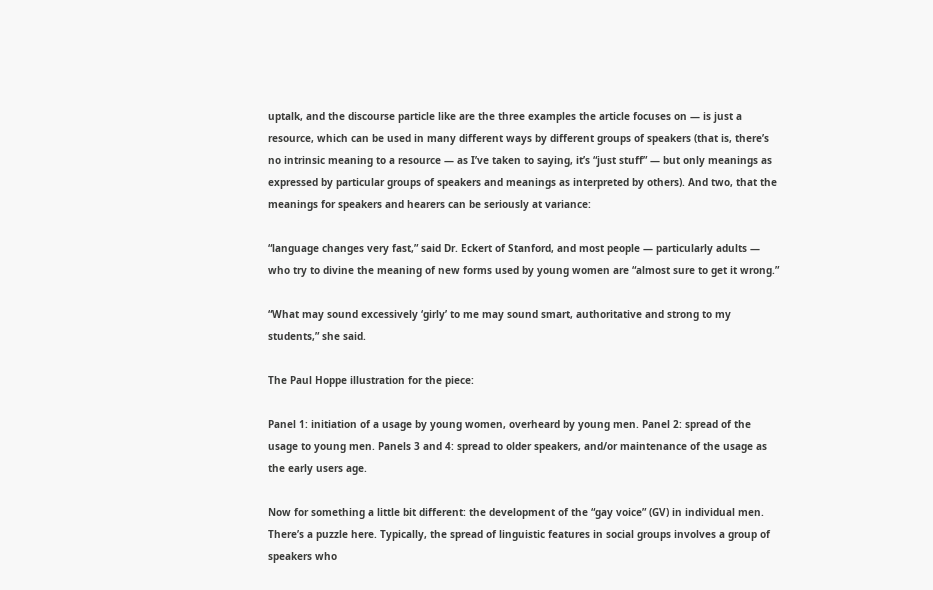uptalk, and the discourse particle like are the three examples the article focuses on — is just a resource, which can be used in many different ways by different groups of speakers (that is, there’s no intrinsic meaning to a resource — as I’ve taken to saying, it’s “just stuff” — but only meanings as expressed by particular groups of speakers and meanings as interpreted by others). And two, that the meanings for speakers and hearers can be seriously at variance:

“language changes very fast,” said Dr. Eckert of Stanford, and most people — particularly adults — who try to divine the meaning of new forms used by young women are “almost sure to get it wrong.”

“What may sound excessively ‘girly’ to me may sound smart, authoritative and strong to my students,” she said.

The Paul Hoppe illustration for the piece:

Panel 1: initiation of a usage by young women, overheard by young men. Panel 2: spread of the usage to young men. Panels 3 and 4: spread to older speakers, and/or maintenance of the usage as the early users age.

Now for something a little bit different: the development of the “gay voice” (GV) in individual men. There’s a puzzle here. Typically, the spread of linguistic features in social groups involves a group of speakers who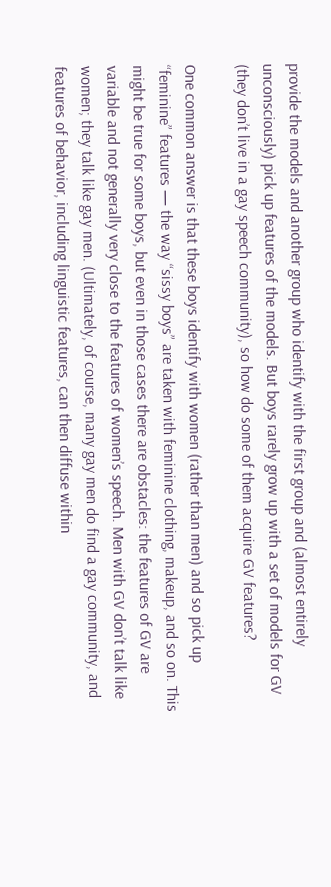provide the models and another group who identify with the first group and (almost entirely unconsciously) pick up features of the models. But boys rarely grow up with a set of models for GV (they don’t live in a gay speech community), so how do some of them acquire GV features?

One common answer is that these boys identify with women (rather than men) and so pick up “feminine” features — the way “sissy boys” are taken with feminine clothing, makeup, and so on. This might be true for some boys, but even in those cases there are obstacles: the features of GV are variable and not generally very close to the features of women’s speech. Men with GV don’t talk like women; they talk like gay men. (Ultimately, of course, many gay men do find a gay community, and features of behavior, including linguistic features, can then diffuse within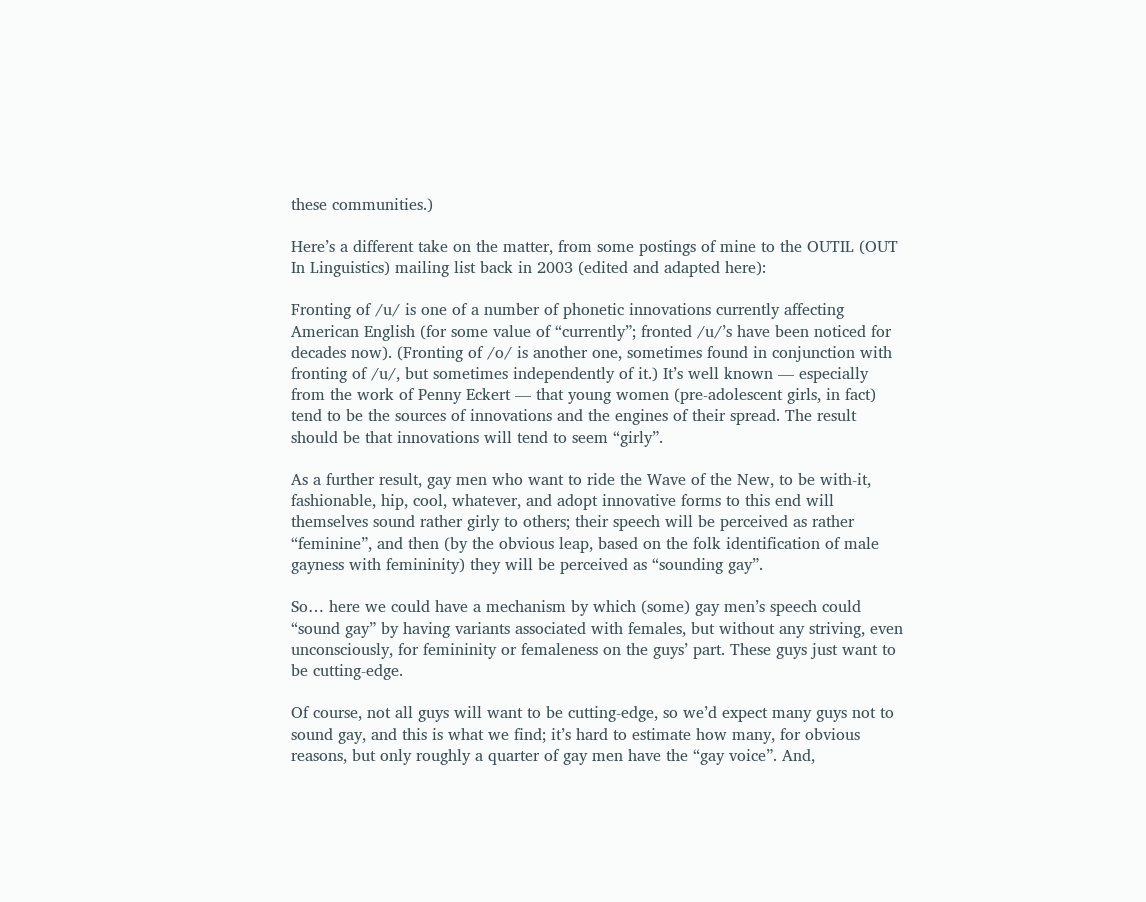these communities.)

Here’s a different take on the matter, from some postings of mine to the OUTIL (OUT In Linguistics) mailing list back in 2003 (edited and adapted here):

Fronting of /u/ is one of a number of phonetic innovations currently affecting American English (for some value of “currently”; fronted /u/’s have been noticed for decades now). (Fronting of /o/ is another one, sometimes found in conjunction with fronting of /u/, but sometimes independently of it.) It’s well known — especially from the work of Penny Eckert — that young women (pre-adolescent girls, in fact) tend to be the sources of innovations and the engines of their spread. The result should be that innovations will tend to seem “girly”.

As a further result, gay men who want to ride the Wave of the New, to be with-it, fashionable, hip, cool, whatever, and adopt innovative forms to this end will themselves sound rather girly to others; their speech will be perceived as rather “feminine”, and then (by the obvious leap, based on the folk identification of male gayness with femininity) they will be perceived as “sounding gay”.

So… here we could have a mechanism by which (some) gay men’s speech could “sound gay” by having variants associated with females, but without any striving, even unconsciously, for femininity or femaleness on the guys’ part. These guys just want to be cutting-edge.

Of course, not all guys will want to be cutting-edge, so we’d expect many guys not to sound gay, and this is what we find; it’s hard to estimate how many, for obvious reasons, but only roughly a quarter of gay men have the “gay voice”. And,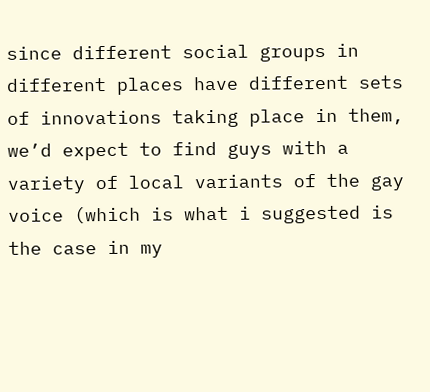since different social groups in different places have different sets of innovations taking place in them, we’d expect to find guys with a variety of local variants of the gay voice (which is what i suggested is the case in my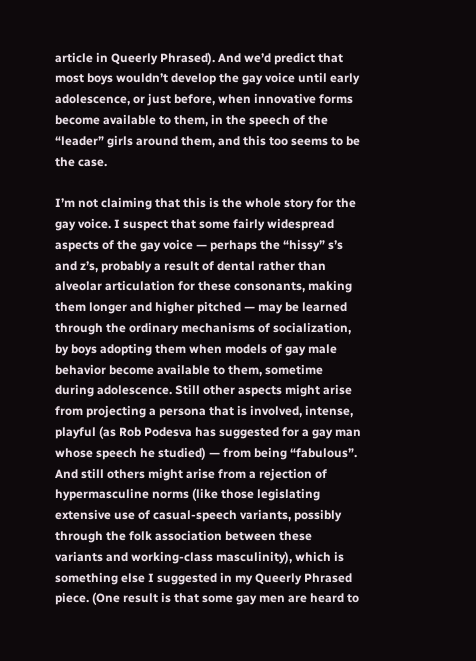article in Queerly Phrased). And we’d predict that most boys wouldn’t develop the gay voice until early adolescence, or just before, when innovative forms become available to them, in the speech of the “leader” girls around them, and this too seems to be the case.

I’m not claiming that this is the whole story for the gay voice. I suspect that some fairly widespread aspects of the gay voice — perhaps the “hissy” s’s and z’s, probably a result of dental rather than alveolar articulation for these consonants, making them longer and higher pitched — may be learned through the ordinary mechanisms of socialization, by boys adopting them when models of gay male behavior become available to them, sometime during adolescence. Still other aspects might arise from projecting a persona that is involved, intense, playful (as Rob Podesva has suggested for a gay man whose speech he studied) — from being “fabulous”.  And still others might arise from a rejection of hypermasculine norms (like those legislating extensive use of casual-speech variants, possibly through the folk association between these variants and working-class masculinity), which is something else I suggested in my Queerly Phrased piece. (One result is that some gay men are heard to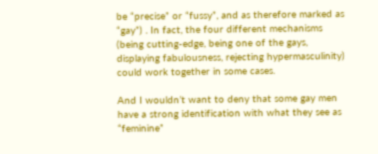be “precise” or “fussy”, and as therefore marked as “gay”) . In fact, the four different mechanisms (being cutting-edge, being one of the gays, displaying fabulousness, rejecting hypermasculinity) could work together in some cases.

And I wouldn’t want to deny that some gay men have a strong identification with what they see as “feminine”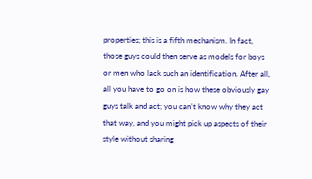properties; this is a fifth mechanism. In fact, those guys could then serve as models for boys or men who lack such an identification. After all, all you have to go on is how these obviously gay guys talk and act; you can’t know why they act that way, and you might pick up aspects of their style without sharing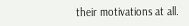their motivations at all.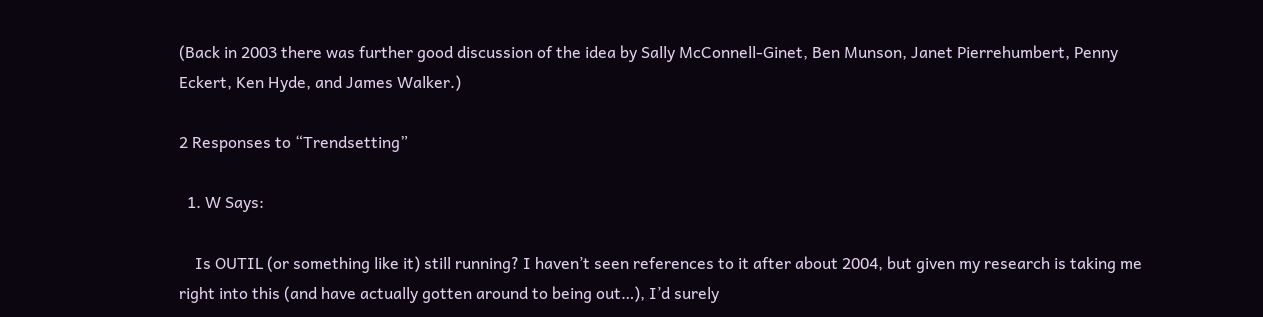(Back in 2003 there was further good discussion of the idea by Sally McConnell-Ginet, Ben Munson, Janet Pierrehumbert, Penny Eckert, Ken Hyde, and James Walker.)

2 Responses to “Trendsetting”

  1. W Says:

    Is OUTIL (or something like it) still running? I haven’t seen references to it after about 2004, but given my research is taking me right into this (and have actually gotten around to being out…), I’d surely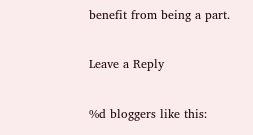benefit from being a part.

Leave a Reply

%d bloggers like this: